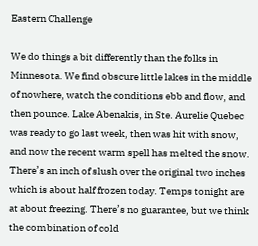Eastern Challenge

We do things a bit differently than the folks in Minnesota. We find obscure little lakes in the middle of nowhere, watch the conditions ebb and flow, and then pounce. Lake Abenakis, in Ste. Aurelie Quebec was ready to go last week, then was hit with snow, and now the recent warm spell has melted the snow. There’s an inch of slush over the original two inches which is about half frozen today. Temps tonight are at about freezing. There’s no guarantee, but we think the combination of cold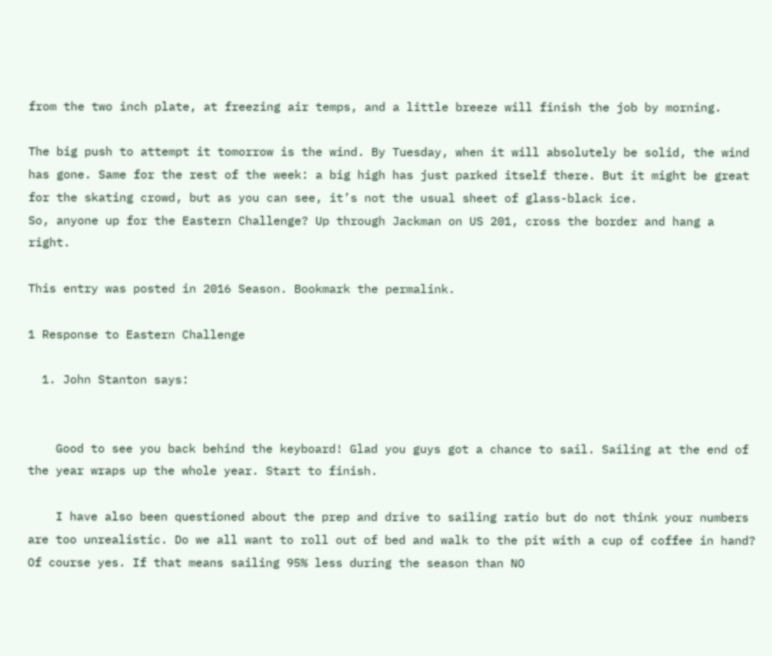from the two inch plate, at freezing air temps, and a little breeze will finish the job by morning.

The big push to attempt it tomorrow is the wind. By Tuesday, when it will absolutely be solid, the wind has gone. Same for the rest of the week: a big high has just parked itself there. But it might be great for the skating crowd, but as you can see, it’s not the usual sheet of glass-black ice.
So, anyone up for the Eastern Challenge? Up through Jackman on US 201, cross the border and hang a right.

This entry was posted in 2016 Season. Bookmark the permalink.

1 Response to Eastern Challenge

  1. John Stanton says:


    Good to see you back behind the keyboard! Glad you guys got a chance to sail. Sailing at the end of the year wraps up the whole year. Start to finish.

    I have also been questioned about the prep and drive to sailing ratio but do not think your numbers are too unrealistic. Do we all want to roll out of bed and walk to the pit with a cup of coffee in hand? Of course yes. If that means sailing 95% less during the season than NO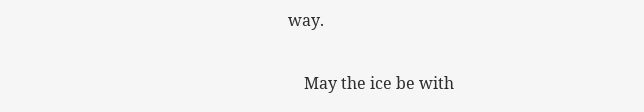way.

    May the ice be with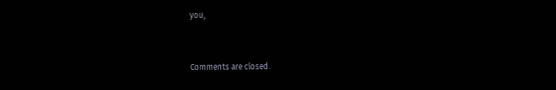you,


Comments are closed.